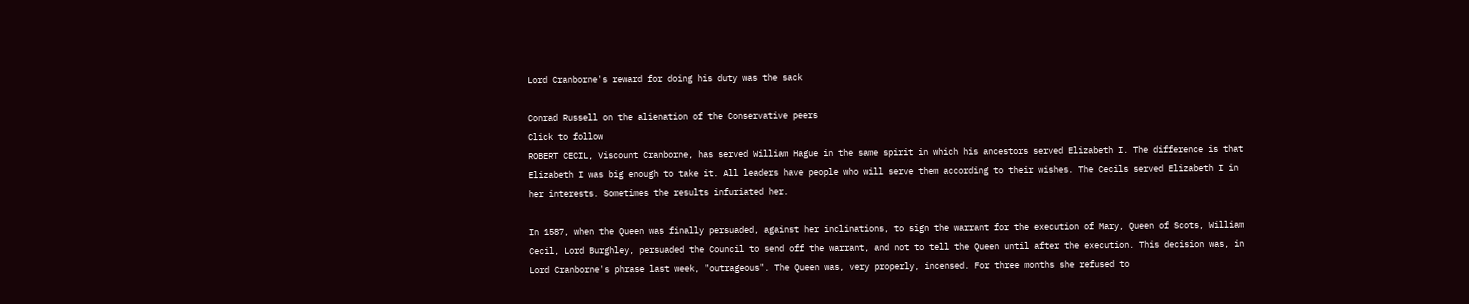Lord Cranborne's reward for doing his duty was the sack

Conrad Russell on the alienation of the Conservative peers
Click to follow
ROBERT CECIL, Viscount Cranborne, has served William Hague in the same spirit in which his ancestors served Elizabeth I. The difference is that Elizabeth I was big enough to take it. All leaders have people who will serve them according to their wishes. The Cecils served Elizabeth I in her interests. Sometimes the results infuriated her.

In 1587, when the Queen was finally persuaded, against her inclinations, to sign the warrant for the execution of Mary, Queen of Scots, William Cecil, Lord Burghley, persuaded the Council to send off the warrant, and not to tell the Queen until after the execution. This decision was, in Lord Cranborne's phrase last week, "outrageous". The Queen was, very properly, incensed. For three months she refused to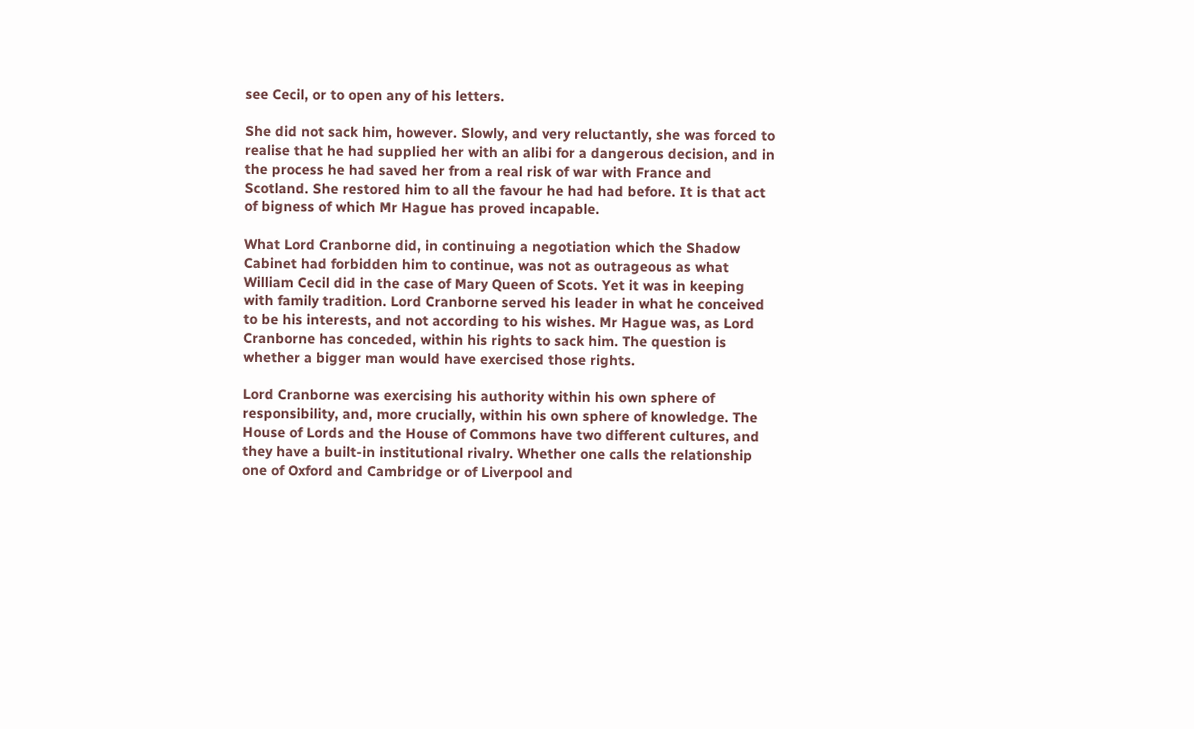see Cecil, or to open any of his letters.

She did not sack him, however. Slowly, and very reluctantly, she was forced to realise that he had supplied her with an alibi for a dangerous decision, and in the process he had saved her from a real risk of war with France and Scotland. She restored him to all the favour he had had before. It is that act of bigness of which Mr Hague has proved incapable.

What Lord Cranborne did, in continuing a negotiation which the Shadow Cabinet had forbidden him to continue, was not as outrageous as what William Cecil did in the case of Mary Queen of Scots. Yet it was in keeping with family tradition. Lord Cranborne served his leader in what he conceived to be his interests, and not according to his wishes. Mr Hague was, as Lord Cranborne has conceded, within his rights to sack him. The question is whether a bigger man would have exercised those rights.

Lord Cranborne was exercising his authority within his own sphere of responsibility, and, more crucially, within his own sphere of knowledge. The House of Lords and the House of Commons have two different cultures, and they have a built-in institutional rivalry. Whether one calls the relationship one of Oxford and Cambridge or of Liverpool and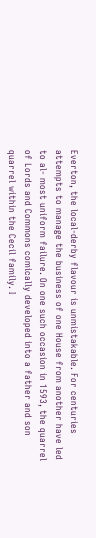Everton, the local-derby flavour is unmistakable. For centuries attempts to manage the business of one House from another have led to al- most uniform failure. On one such occasion in 1593, the quarrel of Lords and Commons comically developed into a father and son quarrel within the Cecil family. I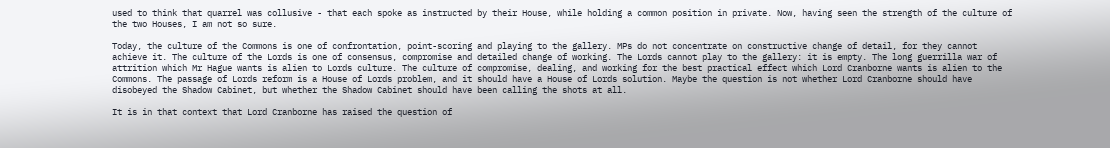used to think that quarrel was collusive - that each spoke as instructed by their House, while holding a common position in private. Now, having seen the strength of the culture of the two Houses, I am not so sure.

Today, the culture of the Commons is one of confrontation, point-scoring and playing to the gallery. MPs do not concentrate on constructive change of detail, for they cannot achieve it. The culture of the Lords is one of consensus, compromise and detailed change of working. The Lords cannot play to the gallery: it is empty. The long guerrilla war of attrition which Mr Hague wants is alien to Lords culture. The culture of compromise, dealing, and working for the best practical effect which Lord Cranborne wants is alien to the Commons. The passage of Lords reform is a House of Lords problem, and it should have a House of Lords solution. Maybe the question is not whether Lord Cranborne should have disobeyed the Shadow Cabinet, but whether the Shadow Cabinet should have been calling the shots at all.

It is in that context that Lord Cranborne has raised the question of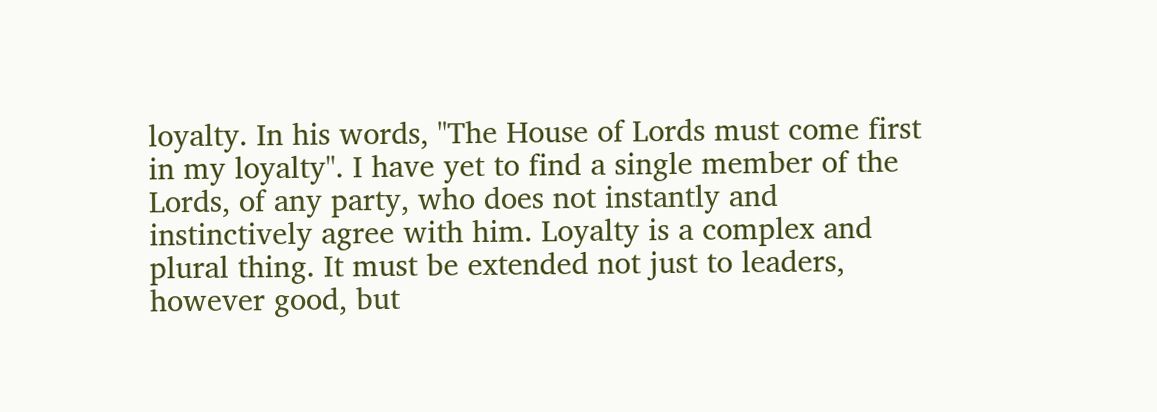loyalty. In his words, "The House of Lords must come first in my loyalty". I have yet to find a single member of the Lords, of any party, who does not instantly and instinctively agree with him. Loyalty is a complex and plural thing. It must be extended not just to leaders, however good, but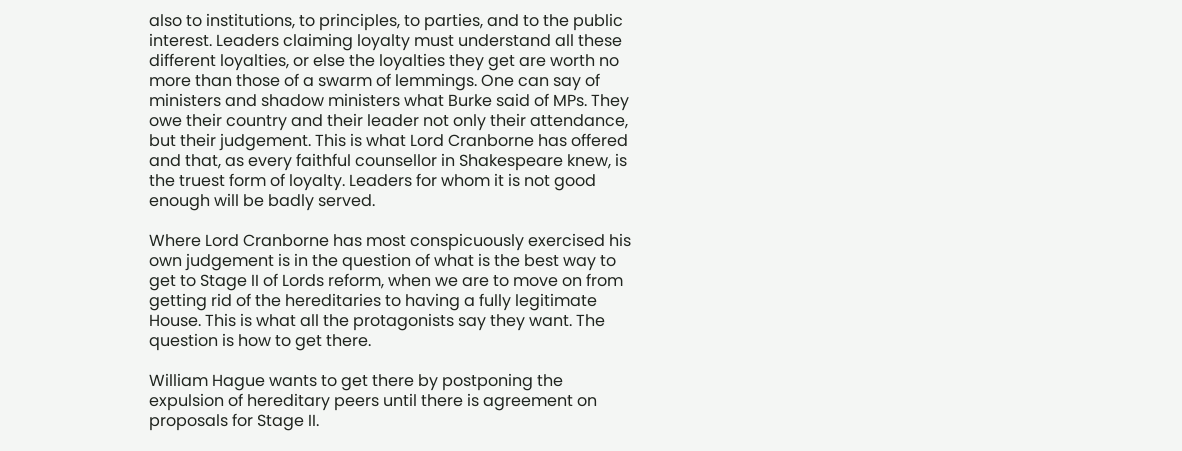also to institutions, to principles, to parties, and to the public interest. Leaders claiming loyalty must understand all these different loyalties, or else the loyalties they get are worth no more than those of a swarm of lemmings. One can say of ministers and shadow ministers what Burke said of MPs. They owe their country and their leader not only their attendance, but their judgement. This is what Lord Cranborne has offered and that, as every faithful counsellor in Shakespeare knew, is the truest form of loyalty. Leaders for whom it is not good enough will be badly served.

Where Lord Cranborne has most conspicuously exercised his own judgement is in the question of what is the best way to get to Stage II of Lords reform, when we are to move on from getting rid of the hereditaries to having a fully legitimate House. This is what all the protagonists say they want. The question is how to get there.

William Hague wants to get there by postponing the expulsion of hereditary peers until there is agreement on proposals for Stage II.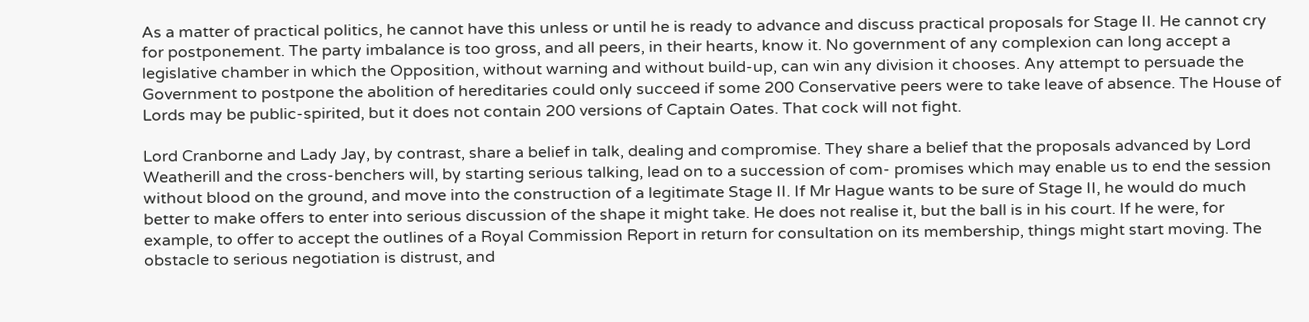As a matter of practical politics, he cannot have this unless or until he is ready to advance and discuss practical proposals for Stage II. He cannot cry for postponement. The party imbalance is too gross, and all peers, in their hearts, know it. No government of any complexion can long accept a legislative chamber in which the Opposition, without warning and without build-up, can win any division it chooses. Any attempt to persuade the Government to postpone the abolition of hereditaries could only succeed if some 200 Conservative peers were to take leave of absence. The House of Lords may be public-spirited, but it does not contain 200 versions of Captain Oates. That cock will not fight.

Lord Cranborne and Lady Jay, by contrast, share a belief in talk, dealing and compromise. They share a belief that the proposals advanced by Lord Weatherill and the cross-benchers will, by starting serious talking, lead on to a succession of com- promises which may enable us to end the session without blood on the ground, and move into the construction of a legitimate Stage II. If Mr Hague wants to be sure of Stage II, he would do much better to make offers to enter into serious discussion of the shape it might take. He does not realise it, but the ball is in his court. If he were, for example, to offer to accept the outlines of a Royal Commission Report in return for consultation on its membership, things might start moving. The obstacle to serious negotiation is distrust, and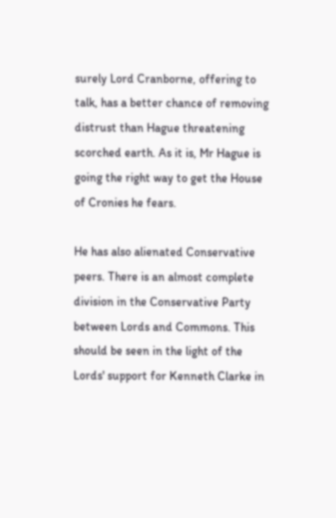surely Lord Cranborne, offering to talk, has a better chance of removing distrust than Hague threatening scorched earth. As it is, Mr Hague is going the right way to get the House of Cronies he fears.

He has also alienated Conservative peers. There is an almost complete division in the Conservative Party between Lords and Commons. This should be seen in the light of the Lords' support for Kenneth Clarke in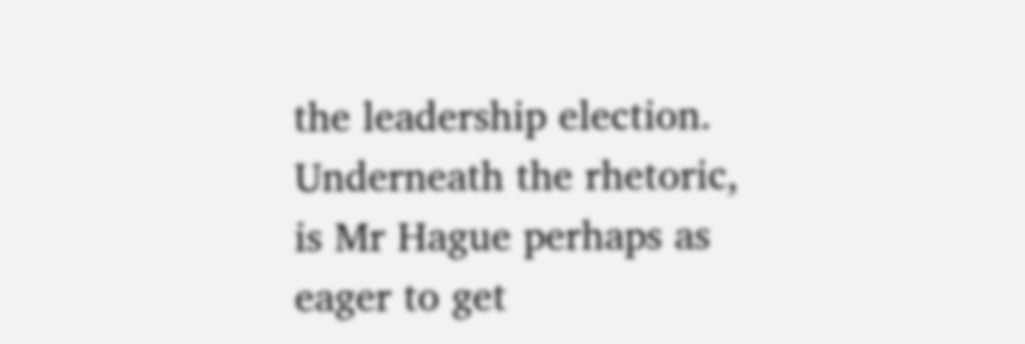the leadership election. Underneath the rhetoric, is Mr Hague perhaps as eager to get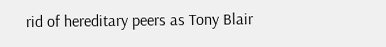rid of hereditary peers as Tony Blair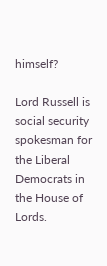himself?

Lord Russell is social security spokesman for the Liberal Democrats in the House of Lords.